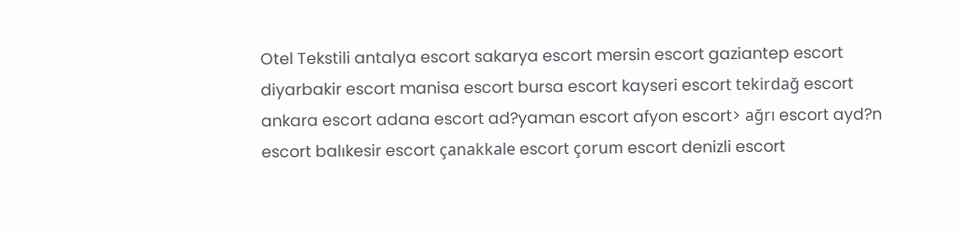Otel Tekstili antalya escort sakarya escort mersin escort gaziantep escort diyarbakir escort manisa escort bursa escort kayseri escort tekirdağ escort ankara escort adana escort ad?yaman escort afyon escort> ağrı escort ayd?n escort balıkesir escort çanakkale escort çorum escort denizli escort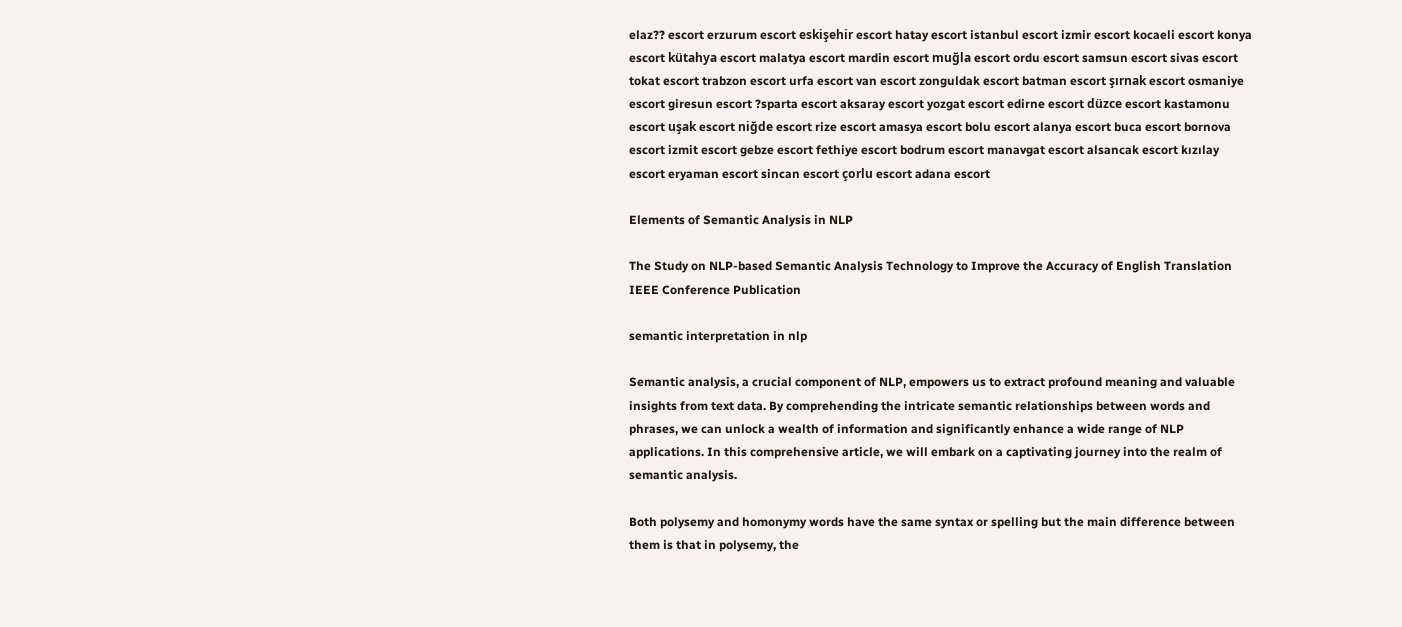elaz?? escort erzurum escort eskişehir escort hatay escort istanbul escort izmir escort kocaeli escort konya escort kütahya escort malatya escort mardin escort muğla escort ordu escort samsun escort sivas escort tokat escort trabzon escort urfa escort van escort zonguldak escort batman escort şırnak escort osmaniye escort giresun escort ?sparta escort aksaray escort yozgat escort edirne escort düzce escort kastamonu escort uşak escort niğde escort rize escort amasya escort bolu escort alanya escort buca escort bornova escort izmit escort gebze escort fethiye escort bodrum escort manavgat escort alsancak escort kızılay escort eryaman escort sincan escort çorlu escort adana escort

Elements of Semantic Analysis in NLP

The Study on NLP-based Semantic Analysis Technology to Improve the Accuracy of English Translation IEEE Conference Publication

semantic interpretation in nlp

Semantic analysis, a crucial component of NLP, empowers us to extract profound meaning and valuable insights from text data. By comprehending the intricate semantic relationships between words and phrases, we can unlock a wealth of information and significantly enhance a wide range of NLP applications. In this comprehensive article, we will embark on a captivating journey into the realm of semantic analysis.

Both polysemy and homonymy words have the same syntax or spelling but the main difference between them is that in polysemy, the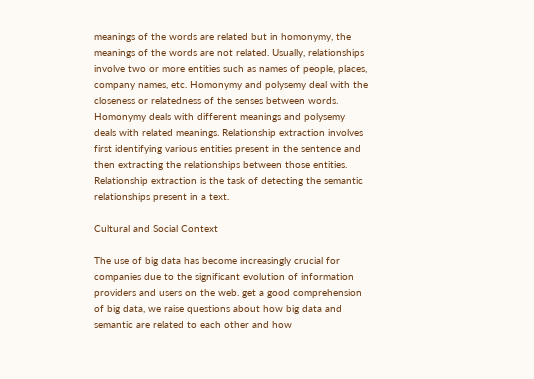meanings of the words are related but in homonymy, the meanings of the words are not related. Usually, relationships involve two or more entities such as names of people, places, company names, etc. Homonymy and polysemy deal with the closeness or relatedness of the senses between words. Homonymy deals with different meanings and polysemy deals with related meanings. Relationship extraction involves first identifying various entities present in the sentence and then extracting the relationships between those entities. Relationship extraction is the task of detecting the semantic relationships present in a text.

Cultural and Social Context

The use of big data has become increasingly crucial for companies due to the significant evolution of information providers and users on the web. get a good comprehension of big data, we raise questions about how big data and semantic are related to each other and how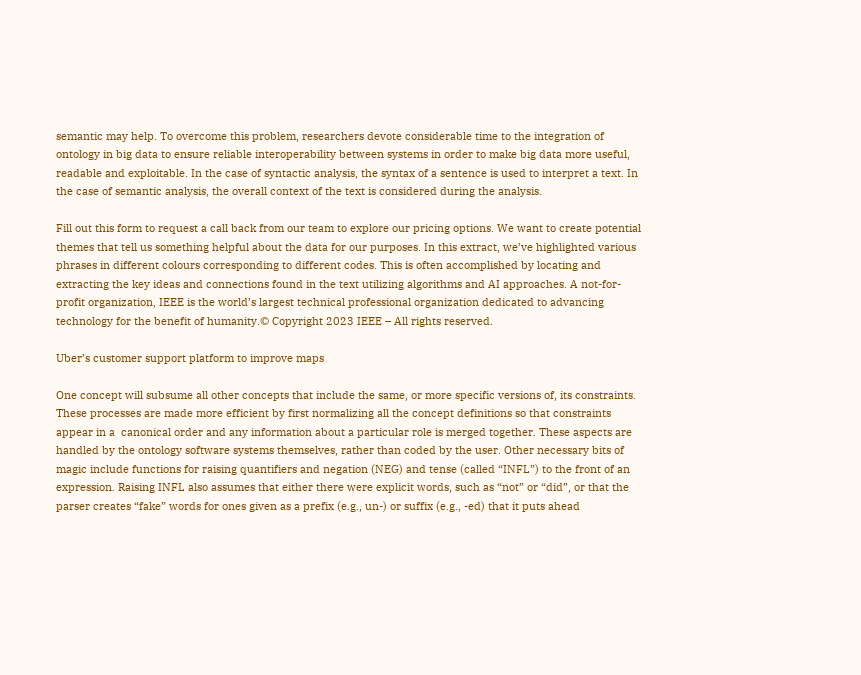semantic may help. To overcome this problem, researchers devote considerable time to the integration of ontology in big data to ensure reliable interoperability between systems in order to make big data more useful, readable and exploitable. In the case of syntactic analysis, the syntax of a sentence is used to interpret a text. In the case of semantic analysis, the overall context of the text is considered during the analysis.

Fill out this form to request a call back from our team to explore our pricing options. We want to create potential themes that tell us something helpful about the data for our purposes. In this extract, we’ve highlighted various phrases in different colours corresponding to different codes. This is often accomplished by locating and extracting the key ideas and connections found in the text utilizing algorithms and AI approaches. A not-for-profit organization, IEEE is the world’s largest technical professional organization dedicated to advancing technology for the benefit of humanity.© Copyright 2023 IEEE – All rights reserved.

Uber’s customer support platform to improve maps

One concept will subsume all other concepts that include the same, or more specific versions of, its constraints. These processes are made more efficient by first normalizing all the concept definitions so that constraints appear in a  canonical order and any information about a particular role is merged together. These aspects are handled by the ontology software systems themselves, rather than coded by the user. Other necessary bits of magic include functions for raising quantifiers and negation (NEG) and tense (called “INFL”) to the front of an expression. Raising INFL also assumes that either there were explicit words, such as “not” or “did”, or that the parser creates “fake” words for ones given as a prefix (e.g., un-) or suffix (e.g., -ed) that it puts ahead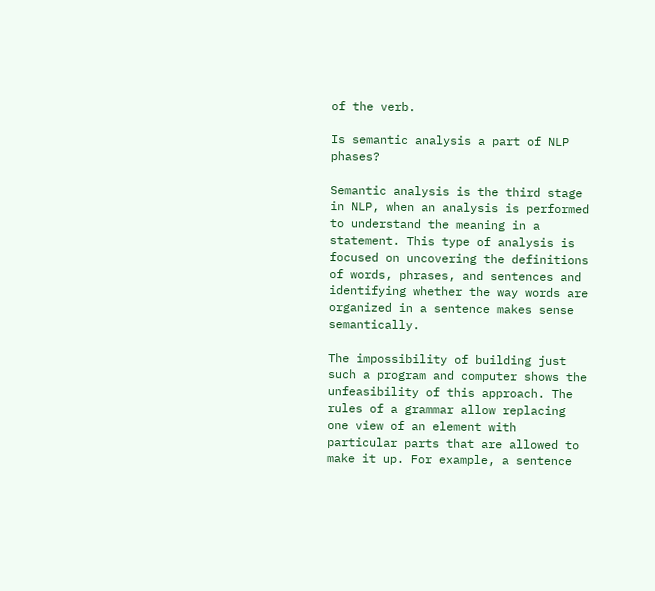of the verb.

Is semantic analysis a part of NLP phases?

Semantic analysis is the third stage in NLP, when an analysis is performed to understand the meaning in a statement. This type of analysis is focused on uncovering the definitions of words, phrases, and sentences and identifying whether the way words are organized in a sentence makes sense semantically.

The impossibility of building just such a program and computer shows the unfeasibility of this approach. The rules of a grammar allow replacing one view of an element with particular parts that are allowed to make it up. For example, a sentence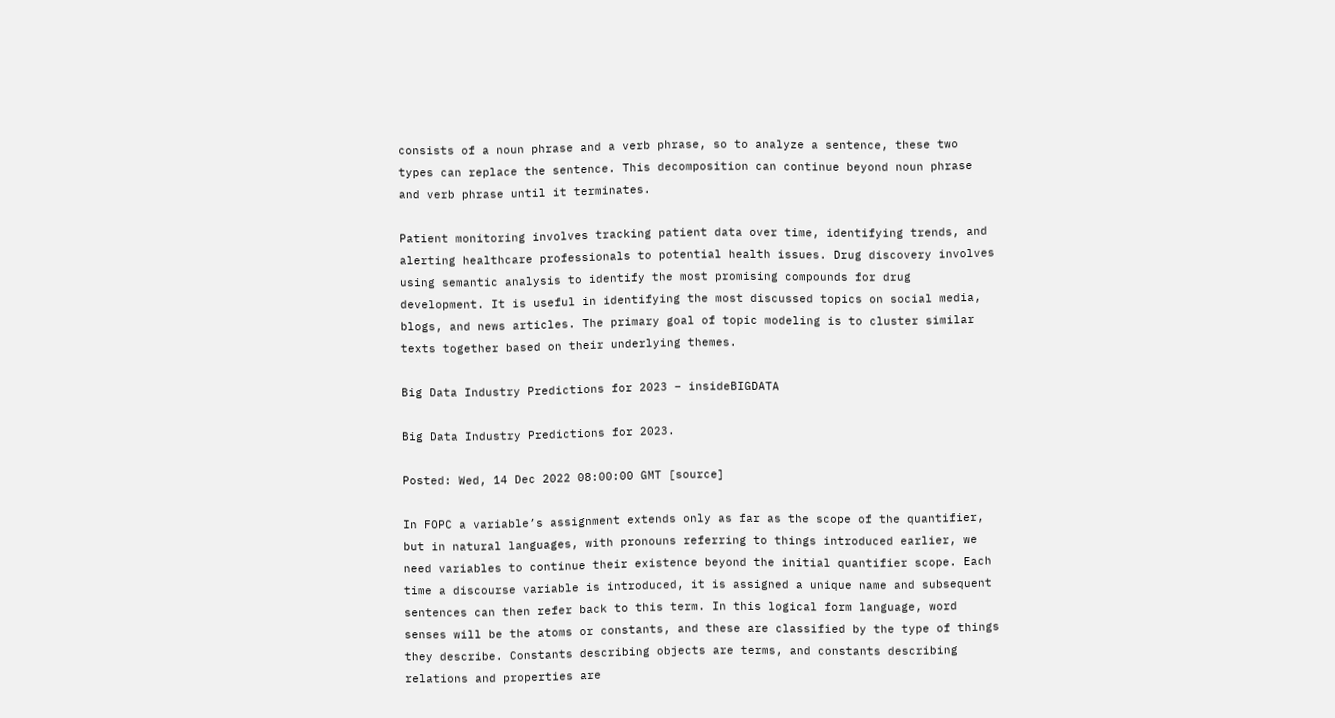consists of a noun phrase and a verb phrase, so to analyze a sentence, these two types can replace the sentence. This decomposition can continue beyond noun phrase and verb phrase until it terminates.

Patient monitoring involves tracking patient data over time, identifying trends, and alerting healthcare professionals to potential health issues. Drug discovery involves using semantic analysis to identify the most promising compounds for drug development. It is useful in identifying the most discussed topics on social media, blogs, and news articles. The primary goal of topic modeling is to cluster similar texts together based on their underlying themes.

Big Data Industry Predictions for 2023 – insideBIGDATA

Big Data Industry Predictions for 2023.

Posted: Wed, 14 Dec 2022 08:00:00 GMT [source]

In FOPC a variable’s assignment extends only as far as the scope of the quantifier, but in natural languages, with pronouns referring to things introduced earlier, we need variables to continue their existence beyond the initial quantifier scope. Each time a discourse variable is introduced, it is assigned a unique name and subsequent sentences can then refer back to this term. In this logical form language, word senses will be the atoms or constants, and these are classified by the type of things they describe. Constants describing objects are terms, and constants describing relations and properties are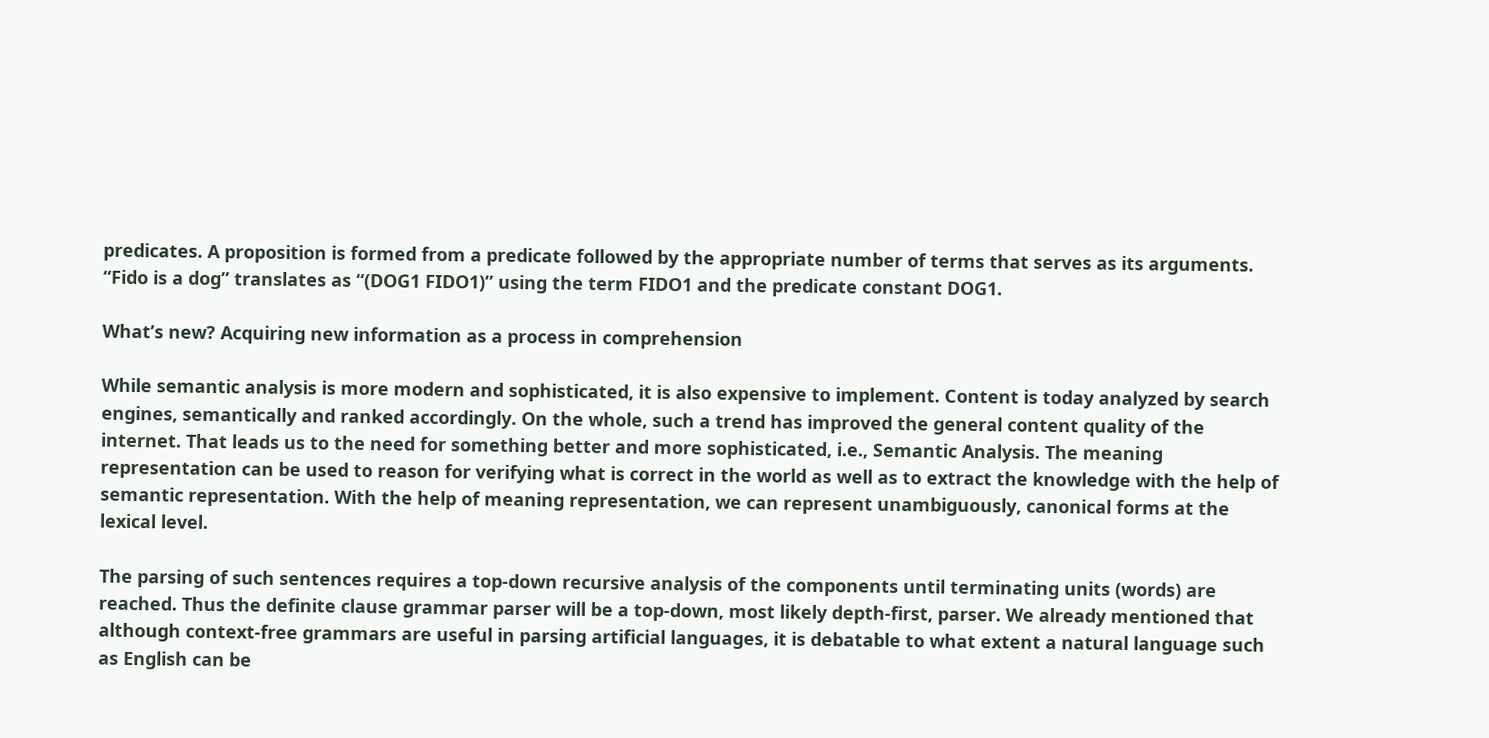predicates. A proposition is formed from a predicate followed by the appropriate number of terms that serves as its arguments. “Fido is a dog” translates as “(DOG1 FIDO1)” using the term FIDO1 and the predicate constant DOG1.

What’s new? Acquiring new information as a process in comprehension

While semantic analysis is more modern and sophisticated, it is also expensive to implement. Content is today analyzed by search engines, semantically and ranked accordingly. On the whole, such a trend has improved the general content quality of the internet. That leads us to the need for something better and more sophisticated, i.e., Semantic Analysis. The meaning representation can be used to reason for verifying what is correct in the world as well as to extract the knowledge with the help of semantic representation. With the help of meaning representation, we can represent unambiguously, canonical forms at the lexical level.

The parsing of such sentences requires a top-down recursive analysis of the components until terminating units (words) are reached. Thus the definite clause grammar parser will be a top-down, most likely depth-first, parser. We already mentioned that although context-free grammars are useful in parsing artificial languages, it is debatable to what extent a natural language such as English can be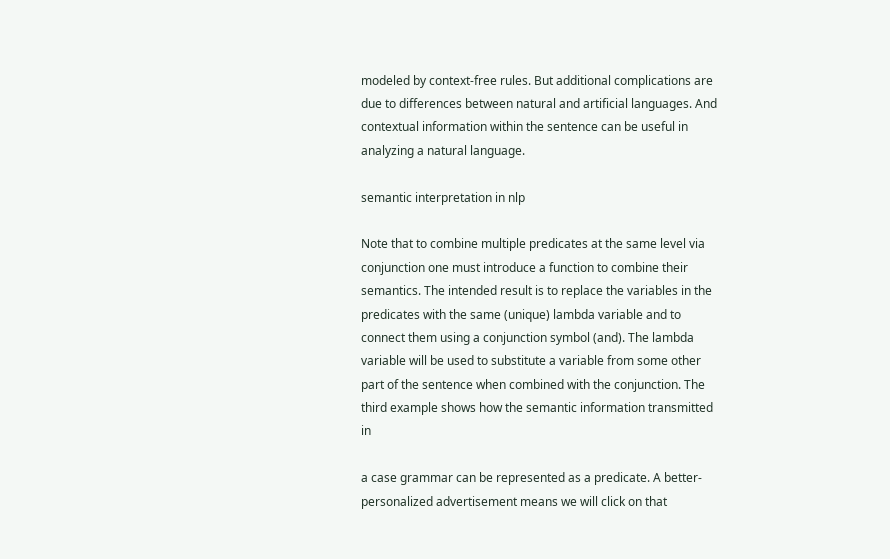modeled by context-free rules. But additional complications are due to differences between natural and artificial languages. And contextual information within the sentence can be useful in analyzing a natural language.

semantic interpretation in nlp

Note that to combine multiple predicates at the same level via conjunction one must introduce a function to combine their semantics. The intended result is to replace the variables in the predicates with the same (unique) lambda variable and to connect them using a conjunction symbol (and). The lambda variable will be used to substitute a variable from some other part of the sentence when combined with the conjunction. The third example shows how the semantic information transmitted in

a case grammar can be represented as a predicate. A better-personalized advertisement means we will click on that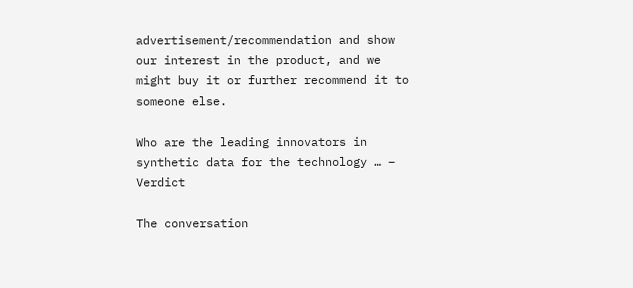advertisement/recommendation and show our interest in the product, and we might buy it or further recommend it to someone else.

Who are the leading innovators in synthetic data for the technology … – Verdict

The conversation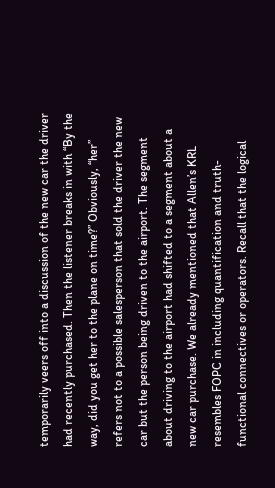temporarily veers off into a discussion of the new car the driver had recently purchased. Then the listener breaks in with “By the way, did you get her to the plane on time?” Obviously, “her” refers not to a possible salesperson that sold the driver the new car but the person being driven to the airport. The segment about driving to the airport had shifted to a segment about a new car purchase. We already mentioned that Allen’s KRL resembles FOPC in including quantification and truth-functional connectives or operators. Recall that the logical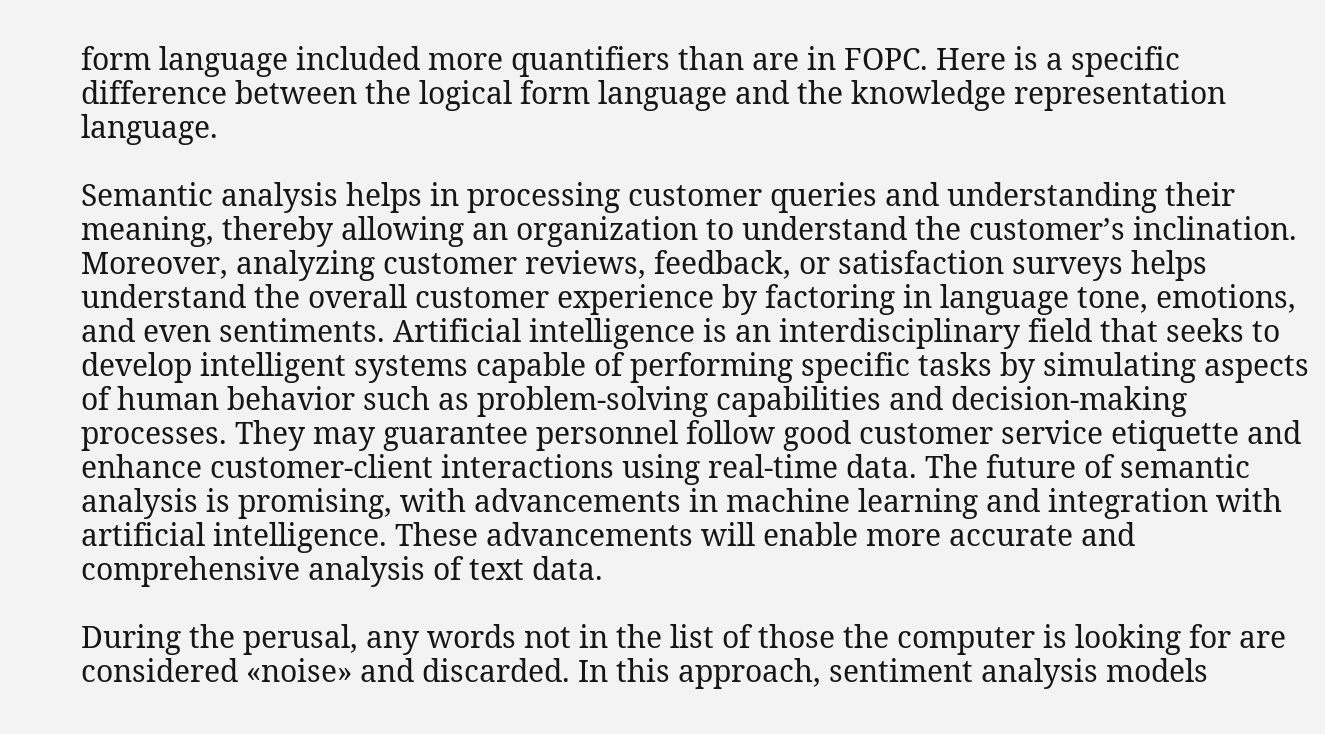form language included more quantifiers than are in FOPC. Here is a specific difference between the logical form language and the knowledge representation language.

Semantic analysis helps in processing customer queries and understanding their meaning, thereby allowing an organization to understand the customer’s inclination. Moreover, analyzing customer reviews, feedback, or satisfaction surveys helps understand the overall customer experience by factoring in language tone, emotions, and even sentiments. Artificial intelligence is an interdisciplinary field that seeks to develop intelligent systems capable of performing specific tasks by simulating aspects of human behavior such as problem-solving capabilities and decision-making processes. They may guarantee personnel follow good customer service etiquette and enhance customer-client interactions using real-time data. The future of semantic analysis is promising, with advancements in machine learning and integration with artificial intelligence. These advancements will enable more accurate and comprehensive analysis of text data.

During the perusal, any words not in the list of those the computer is looking for are considered «noise» and discarded. In this approach, sentiment analysis models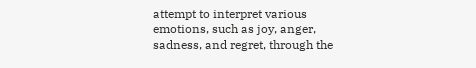attempt to interpret various emotions, such as joy, anger, sadness, and regret, through the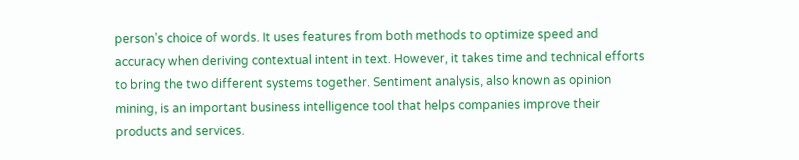person’s choice of words. It uses features from both methods to optimize speed and accuracy when deriving contextual intent in text. However, it takes time and technical efforts to bring the two different systems together. Sentiment analysis, also known as opinion mining, is an important business intelligence tool that helps companies improve their products and services.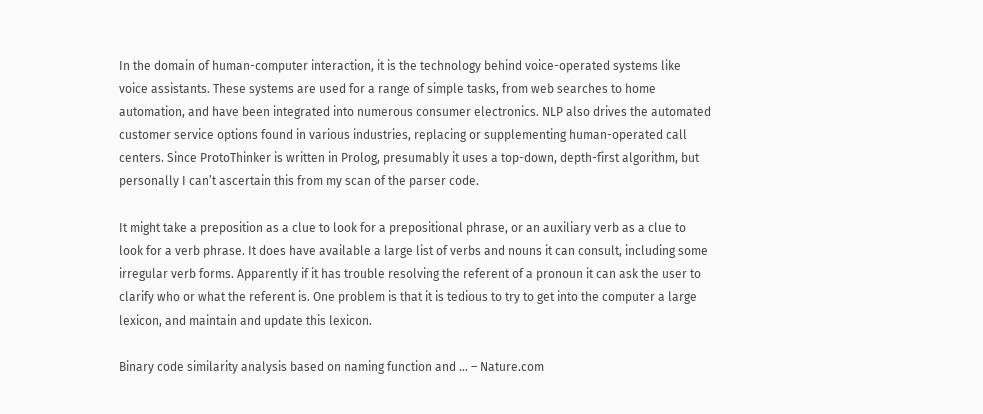In the domain of human-computer interaction, it is the technology behind voice-operated systems like voice assistants. These systems are used for a range of simple tasks, from web searches to home automation, and have been integrated into numerous consumer electronics. NLP also drives the automated customer service options found in various industries, replacing or supplementing human-operated call centers. Since ProtoThinker is written in Prolog, presumably it uses a top-down, depth-first algorithm, but personally I can’t ascertain this from my scan of the parser code.

It might take a preposition as a clue to look for a prepositional phrase, or an auxiliary verb as a clue to look for a verb phrase. It does have available a large list of verbs and nouns it can consult, including some irregular verb forms. Apparently if it has trouble resolving the referent of a pronoun it can ask the user to clarify who or what the referent is. One problem is that it is tedious to try to get into the computer a large lexicon, and maintain and update this lexicon.

Binary code similarity analysis based on naming function and … – Nature.com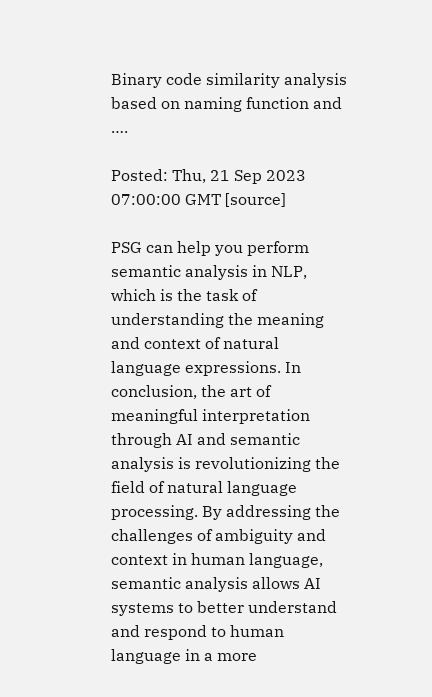Binary code similarity analysis based on naming function and ….

Posted: Thu, 21 Sep 2023 07:00:00 GMT [source]

PSG can help you perform semantic analysis in NLP, which is the task of understanding the meaning and context of natural language expressions. In conclusion, the art of meaningful interpretation through AI and semantic analysis is revolutionizing the field of natural language processing. By addressing the challenges of ambiguity and context in human language, semantic analysis allows AI systems to better understand and respond to human language in a more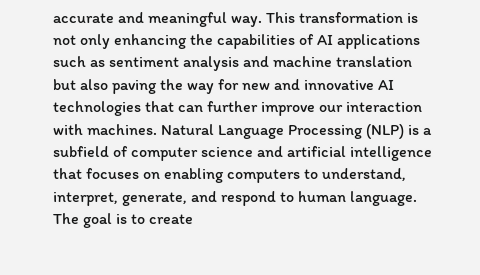accurate and meaningful way. This transformation is not only enhancing the capabilities of AI applications such as sentiment analysis and machine translation but also paving the way for new and innovative AI technologies that can further improve our interaction with machines. Natural Language Processing (NLP) is a subfield of computer science and artificial intelligence that focuses on enabling computers to understand, interpret, generate, and respond to human language. The goal is to create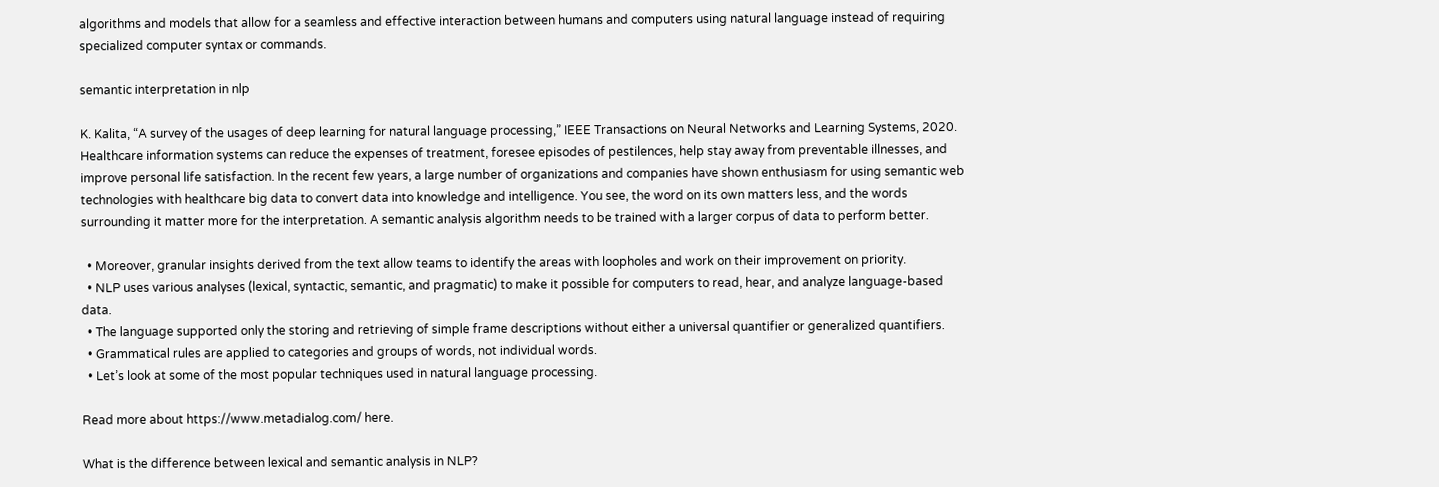algorithms and models that allow for a seamless and effective interaction between humans and computers using natural language instead of requiring specialized computer syntax or commands.

semantic interpretation in nlp

K. Kalita, “A survey of the usages of deep learning for natural language processing,” IEEE Transactions on Neural Networks and Learning Systems, 2020. Healthcare information systems can reduce the expenses of treatment, foresee episodes of pestilences, help stay away from preventable illnesses, and improve personal life satisfaction. In the recent few years, a large number of organizations and companies have shown enthusiasm for using semantic web technologies with healthcare big data to convert data into knowledge and intelligence. You see, the word on its own matters less, and the words surrounding it matter more for the interpretation. A semantic analysis algorithm needs to be trained with a larger corpus of data to perform better.

  • Moreover, granular insights derived from the text allow teams to identify the areas with loopholes and work on their improvement on priority.
  • NLP uses various analyses (lexical, syntactic, semantic, and pragmatic) to make it possible for computers to read, hear, and analyze language-based data.
  • The language supported only the storing and retrieving of simple frame descriptions without either a universal quantifier or generalized quantifiers.
  • Grammatical rules are applied to categories and groups of words, not individual words.
  • Let’s look at some of the most popular techniques used in natural language processing.

Read more about https://www.metadialog.com/ here.

What is the difference between lexical and semantic analysis in NLP?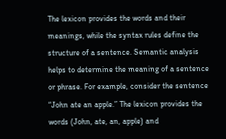The lexicon provides the words and their meanings, while the syntax rules define the structure of a sentence. Semantic analysis helps to determine the meaning of a sentence or phrase. For example, consider the sentence “John ate an apple.” The lexicon provides the words (John, ate, an, apple) and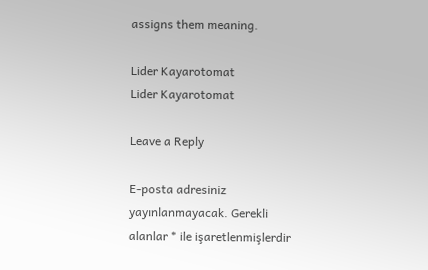assigns them meaning.

Lider Kayarotomat
Lider Kayarotomat

Leave a Reply

E-posta adresiniz yayınlanmayacak. Gerekli alanlar * ile işaretlenmişlerdir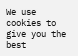We use cookies to give you the best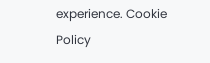experience. Cookie Policy